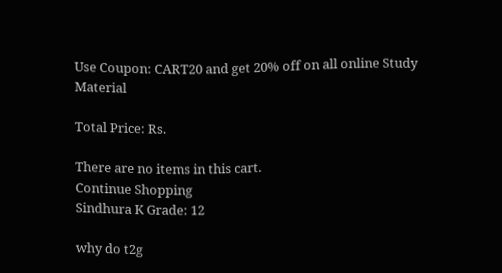Use Coupon: CART20 and get 20% off on all online Study Material

Total Price: Rs.

There are no items in this cart.
Continue Shopping
Sindhura K Grade: 12

why do t2g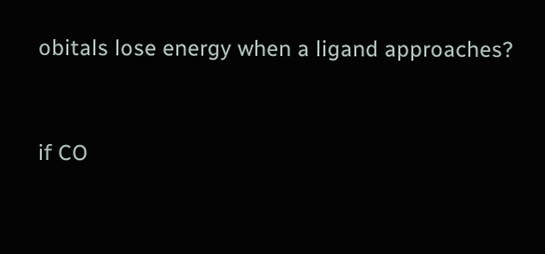obitals lose energy when a ligand approaches?


if CO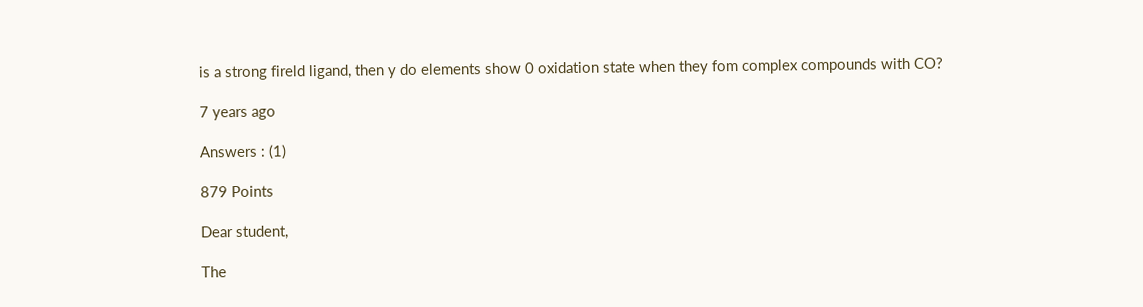is a strong fireld ligand, then y do elements show 0 oxidation state when they fom complex compounds with CO?

7 years ago

Answers : (1)

879 Points

Dear student,

The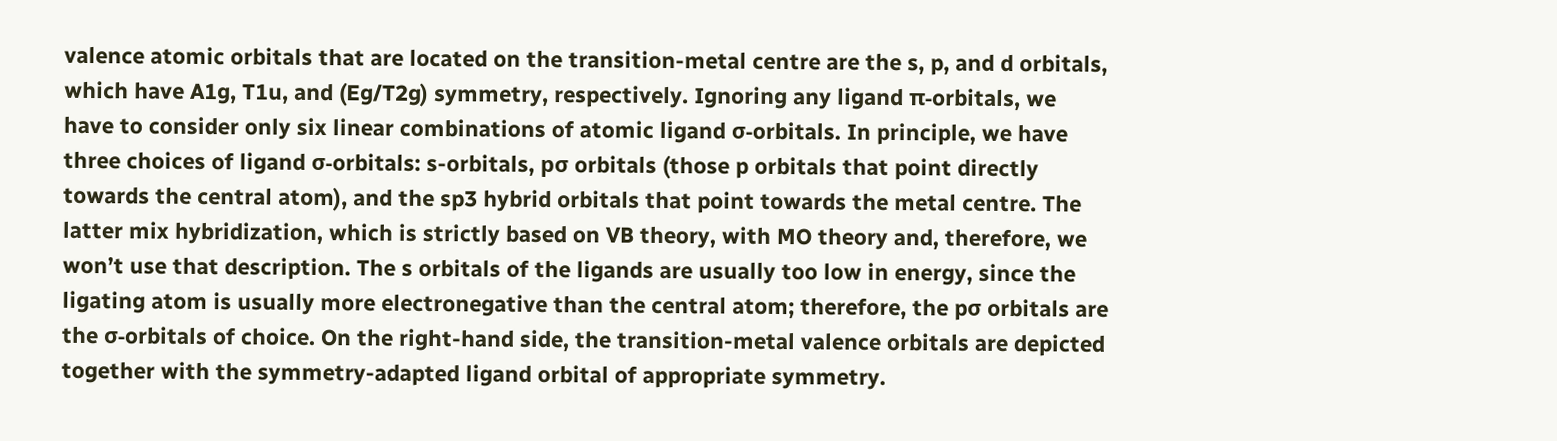valence atomic orbitals that are located on the transition-metal centre are the s, p, and d orbitals, which have A1g, T1u, and (Eg/T2g) symmetry, respectively. Ignoring any ligand π-orbitals, we have to consider only six linear combinations of atomic ligand σ-orbitals. In principle, we have three choices of ligand σ-orbitals: s-orbitals, pσ orbitals (those p orbitals that point directly towards the central atom), and the sp3 hybrid orbitals that point towards the metal centre. The latter mix hybridization, which is strictly based on VB theory, with MO theory and, therefore, we won’t use that description. The s orbitals of the ligands are usually too low in energy, since the ligating atom is usually more electronegative than the central atom; therefore, the pσ orbitals are the σ-orbitals of choice. On the right-hand side, the transition-metal valence orbitals are depicted together with the symmetry-adapted ligand orbital of appropriate symmetry.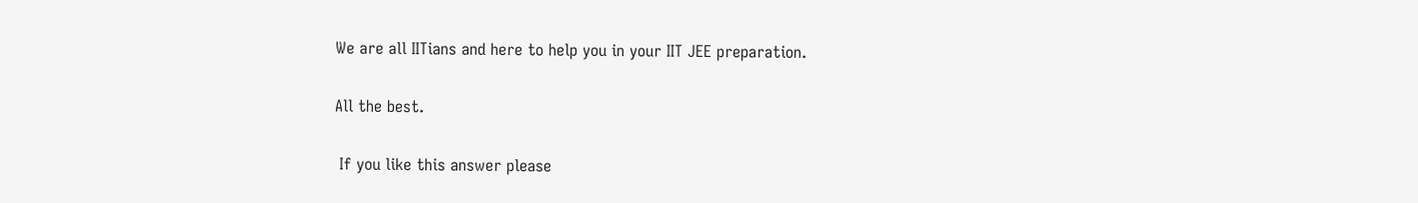We are all IITians and here to help you in your IIT JEE preparation.

All the best.

 If you like this answer please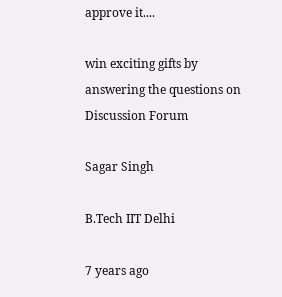approve it....

win exciting gifts by answering the questions on Discussion Forum

Sagar Singh

B.Tech IIT Delhi

7 years ago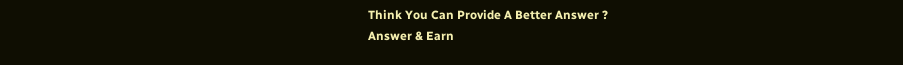Think You Can Provide A Better Answer ?
Answer & Earn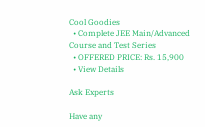Cool Goodies
  • Complete JEE Main/Advanced Course and Test Series
  • OFFERED PRICE: Rs. 15,900
  • View Details

Ask Experts

Have any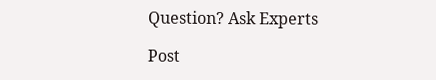Question? Ask Experts

Post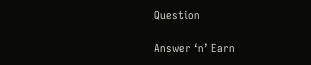Question

Answer ‘n’ Earn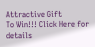Attractive Gift
To Win!!! Click Here for details